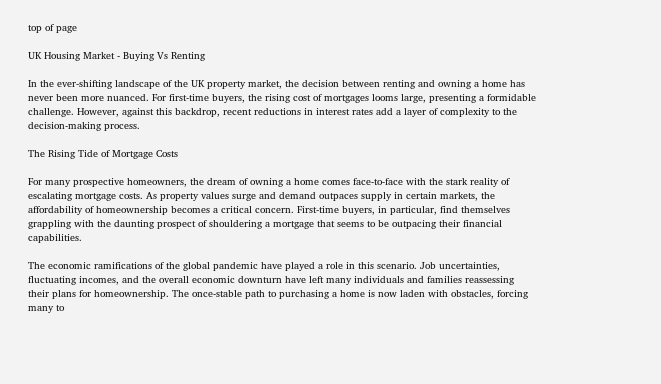top of page

UK Housing Market - Buying Vs Renting

In the ever-shifting landscape of the UK property market, the decision between renting and owning a home has never been more nuanced. For first-time buyers, the rising cost of mortgages looms large, presenting a formidable challenge. However, against this backdrop, recent reductions in interest rates add a layer of complexity to the decision-making process.

The Rising Tide of Mortgage Costs

For many prospective homeowners, the dream of owning a home comes face-to-face with the stark reality of escalating mortgage costs. As property values surge and demand outpaces supply in certain markets, the affordability of homeownership becomes a critical concern. First-time buyers, in particular, find themselves grappling with the daunting prospect of shouldering a mortgage that seems to be outpacing their financial capabilities.

The economic ramifications of the global pandemic have played a role in this scenario. Job uncertainties, fluctuating incomes, and the overall economic downturn have left many individuals and families reassessing their plans for homeownership. The once-stable path to purchasing a home is now laden with obstacles, forcing many to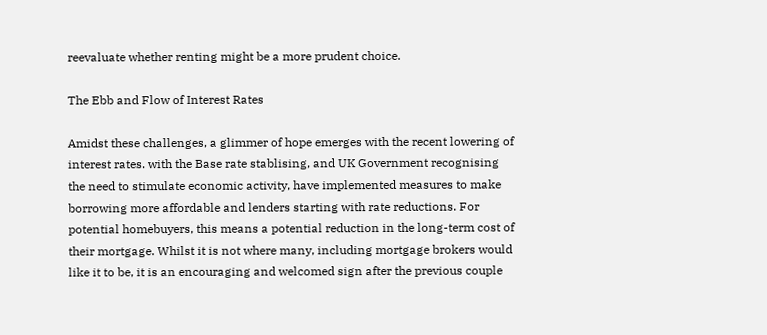reevaluate whether renting might be a more prudent choice.

The Ebb and Flow of Interest Rates

Amidst these challenges, a glimmer of hope emerges with the recent lowering of interest rates. with the Base rate stablising, and UK Government recognising the need to stimulate economic activity, have implemented measures to make borrowing more affordable and lenders starting with rate reductions. For potential homebuyers, this means a potential reduction in the long-term cost of their mortgage. Whilst it is not where many, including mortgage brokers would like it to be, it is an encouraging and welcomed sign after the previous couple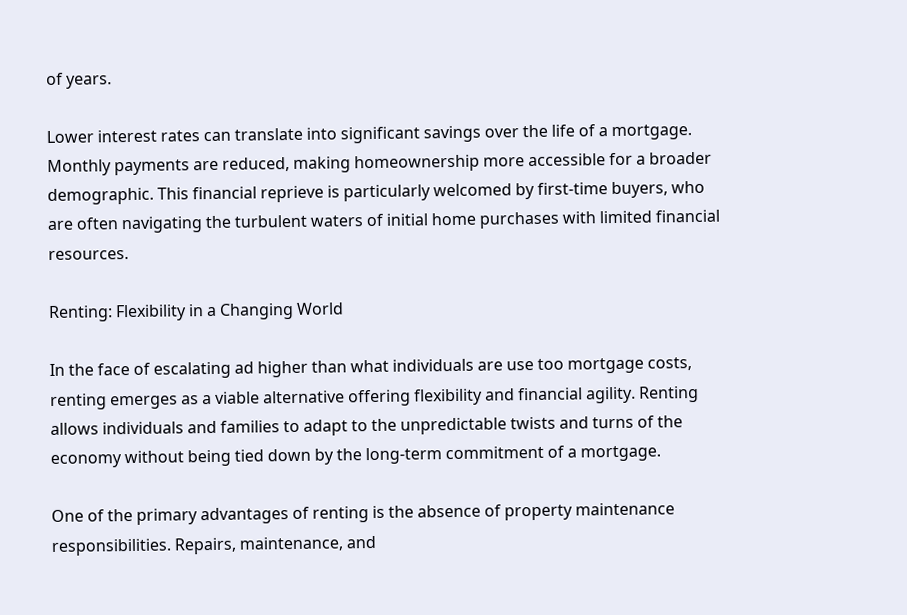of years.

Lower interest rates can translate into significant savings over the life of a mortgage. Monthly payments are reduced, making homeownership more accessible for a broader demographic. This financial reprieve is particularly welcomed by first-time buyers, who are often navigating the turbulent waters of initial home purchases with limited financial resources.

Renting: Flexibility in a Changing World

In the face of escalating ad higher than what individuals are use too mortgage costs, renting emerges as a viable alternative offering flexibility and financial agility. Renting allows individuals and families to adapt to the unpredictable twists and turns of the economy without being tied down by the long-term commitment of a mortgage.

One of the primary advantages of renting is the absence of property maintenance responsibilities. Repairs, maintenance, and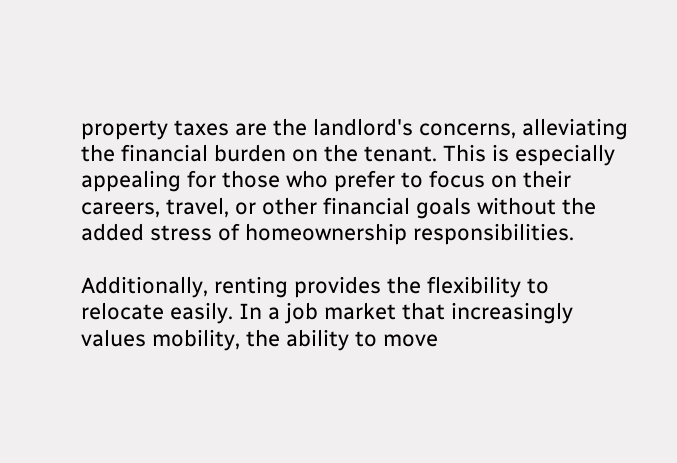property taxes are the landlord's concerns, alleviating the financial burden on the tenant. This is especially appealing for those who prefer to focus on their careers, travel, or other financial goals without the added stress of homeownership responsibilities.

Additionally, renting provides the flexibility to relocate easily. In a job market that increasingly values mobility, the ability to move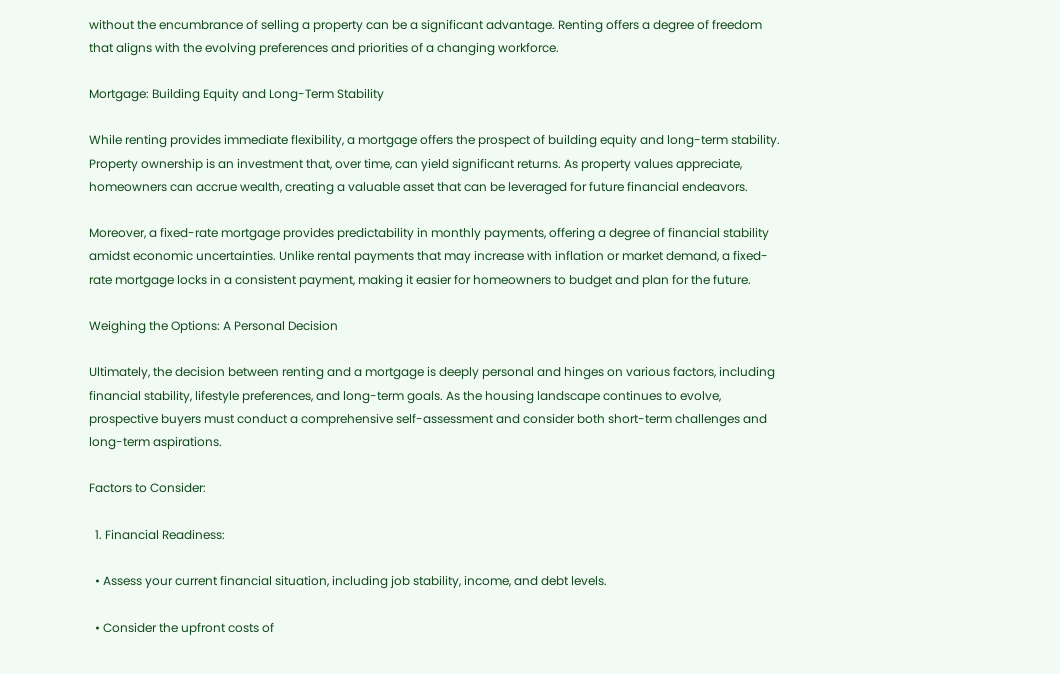without the encumbrance of selling a property can be a significant advantage. Renting offers a degree of freedom that aligns with the evolving preferences and priorities of a changing workforce.

Mortgage: Building Equity and Long-Term Stability

While renting provides immediate flexibility, a mortgage offers the prospect of building equity and long-term stability. Property ownership is an investment that, over time, can yield significant returns. As property values appreciate, homeowners can accrue wealth, creating a valuable asset that can be leveraged for future financial endeavors.

Moreover, a fixed-rate mortgage provides predictability in monthly payments, offering a degree of financial stability amidst economic uncertainties. Unlike rental payments that may increase with inflation or market demand, a fixed-rate mortgage locks in a consistent payment, making it easier for homeowners to budget and plan for the future.

Weighing the Options: A Personal Decision

Ultimately, the decision between renting and a mortgage is deeply personal and hinges on various factors, including financial stability, lifestyle preferences, and long-term goals. As the housing landscape continues to evolve, prospective buyers must conduct a comprehensive self-assessment and consider both short-term challenges and long-term aspirations.

Factors to Consider:

  1. Financial Readiness:

  • Assess your current financial situation, including job stability, income, and debt levels.

  • Consider the upfront costs of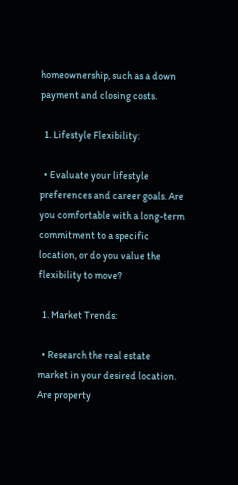homeownership, such as a down payment and closing costs.

  1. Lifestyle Flexibility:

  • Evaluate your lifestyle preferences and career goals. Are you comfortable with a long-term commitment to a specific location, or do you value the flexibility to move?

  1. Market Trends:

  • Research the real estate market in your desired location. Are property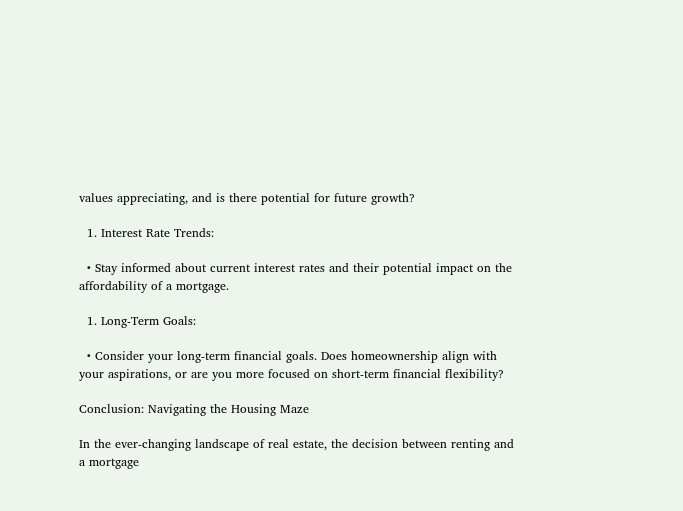values appreciating, and is there potential for future growth?

  1. Interest Rate Trends:

  • Stay informed about current interest rates and their potential impact on the affordability of a mortgage.

  1. Long-Term Goals:

  • Consider your long-term financial goals. Does homeownership align with your aspirations, or are you more focused on short-term financial flexibility?

Conclusion: Navigating the Housing Maze

In the ever-changing landscape of real estate, the decision between renting and a mortgage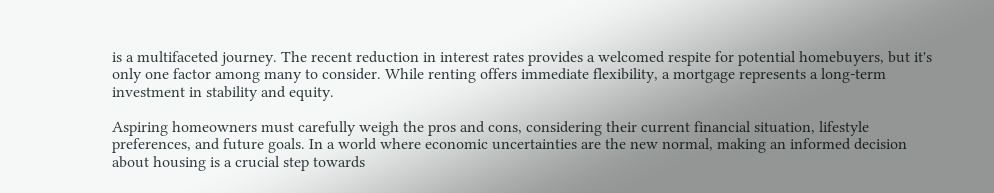is a multifaceted journey. The recent reduction in interest rates provides a welcomed respite for potential homebuyers, but it's only one factor among many to consider. While renting offers immediate flexibility, a mortgage represents a long-term investment in stability and equity.

Aspiring homeowners must carefully weigh the pros and cons, considering their current financial situation, lifestyle preferences, and future goals. In a world where economic uncertainties are the new normal, making an informed decision about housing is a crucial step towards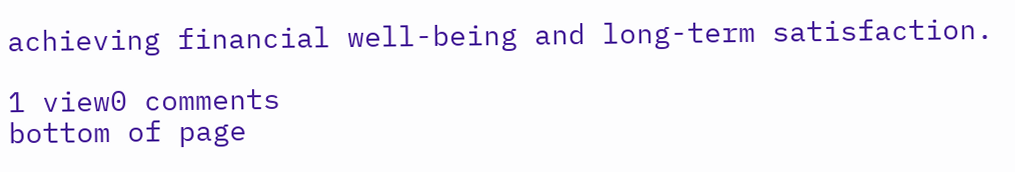achieving financial well-being and long-term satisfaction.

1 view0 comments
bottom of page